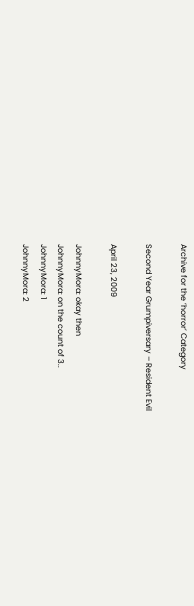Archive for the ‘horror’ Category

Second Year Grumpiversary – Resident Evil

April 23, 2009

JohnnyMora: okay then
JohnnyMora: on the count of 3..
JohnnyMora: 1
JohnnyMora: 2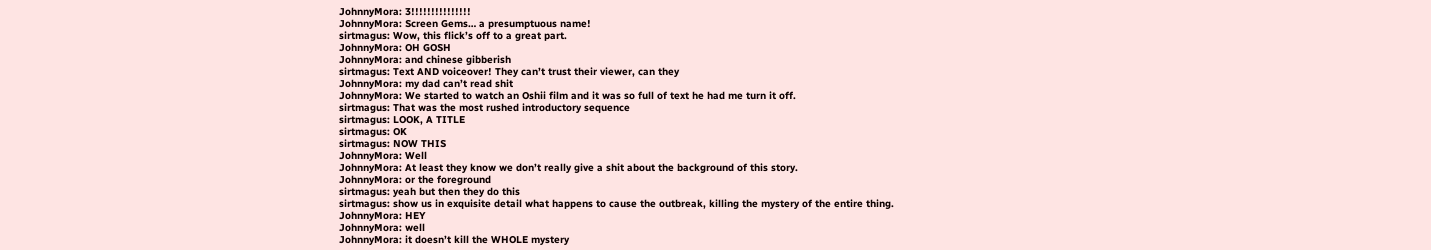JohnnyMora: 3!!!!!!!!!!!!!!!
JohnnyMora: Screen Gems… a presumptuous name!
sirtmagus: Wow, this flick’s off to a great part.
JohnnyMora: OH GOSH
JohnnyMora: and chinese gibberish
sirtmagus: Text AND voiceover! They can’t trust their viewer, can they
JohnnyMora: my dad can’t read shit
JohnnyMora: We started to watch an Oshii film and it was so full of text he had me turn it off.
sirtmagus: That was the most rushed introductory sequence
sirtmagus: LOOK, A TITLE
sirtmagus: OK
sirtmagus: NOW THIS
JohnnyMora: Well
JohnnyMora: At least they know we don’t really give a shit about the background of this story.
JohnnyMora: or the foreground
sirtmagus: yeah but then they do this
sirtmagus: show us in exquisite detail what happens to cause the outbreak, killing the mystery of the entire thing.
JohnnyMora: HEY
JohnnyMora: well
JohnnyMora: it doesn’t kill the WHOLE mystery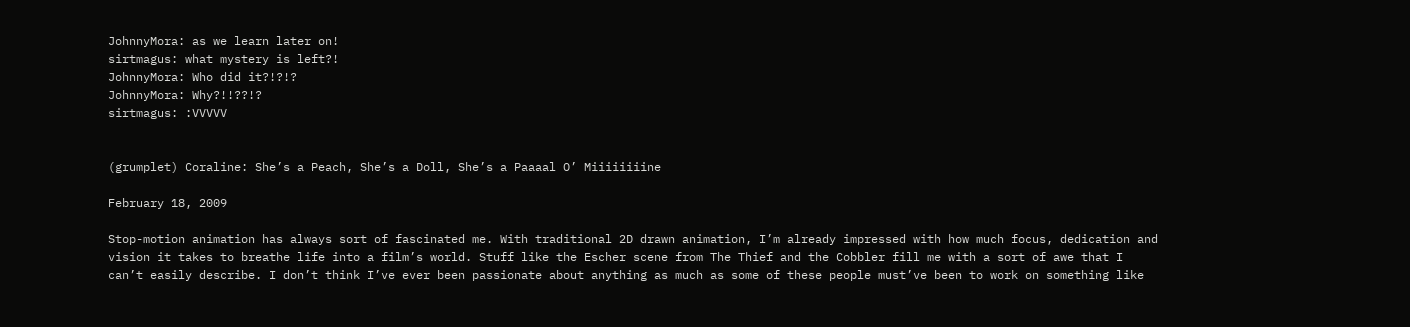JohnnyMora: as we learn later on!
sirtmagus: what mystery is left?!
JohnnyMora: Who did it?!?!?
JohnnyMora: Why?!!??!?
sirtmagus: :VVVVV


(grumplet) Coraline: She’s a Peach, She’s a Doll, She’s a Paaaal O’ Miiiiiiiine

February 18, 2009

Stop-motion animation has always sort of fascinated me. With traditional 2D drawn animation, I’m already impressed with how much focus, dedication and vision it takes to breathe life into a film’s world. Stuff like the Escher scene from The Thief and the Cobbler fill me with a sort of awe that I can’t easily describe. I don’t think I’ve ever been passionate about anything as much as some of these people must’ve been to work on something like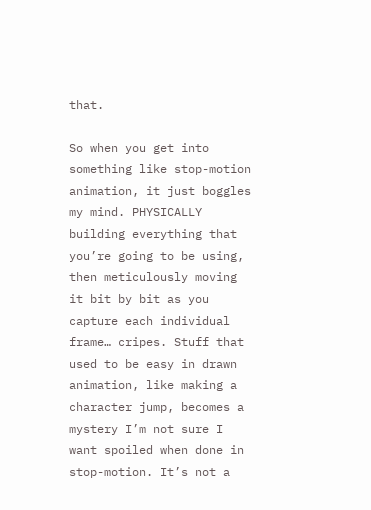that.

So when you get into something like stop-motion animation, it just boggles my mind. PHYSICALLY building everything that you’re going to be using, then meticulously moving it bit by bit as you capture each individual frame… cripes. Stuff that used to be easy in drawn animation, like making a character jump, becomes a mystery I’m not sure I want spoiled when done in stop-motion. It’s not a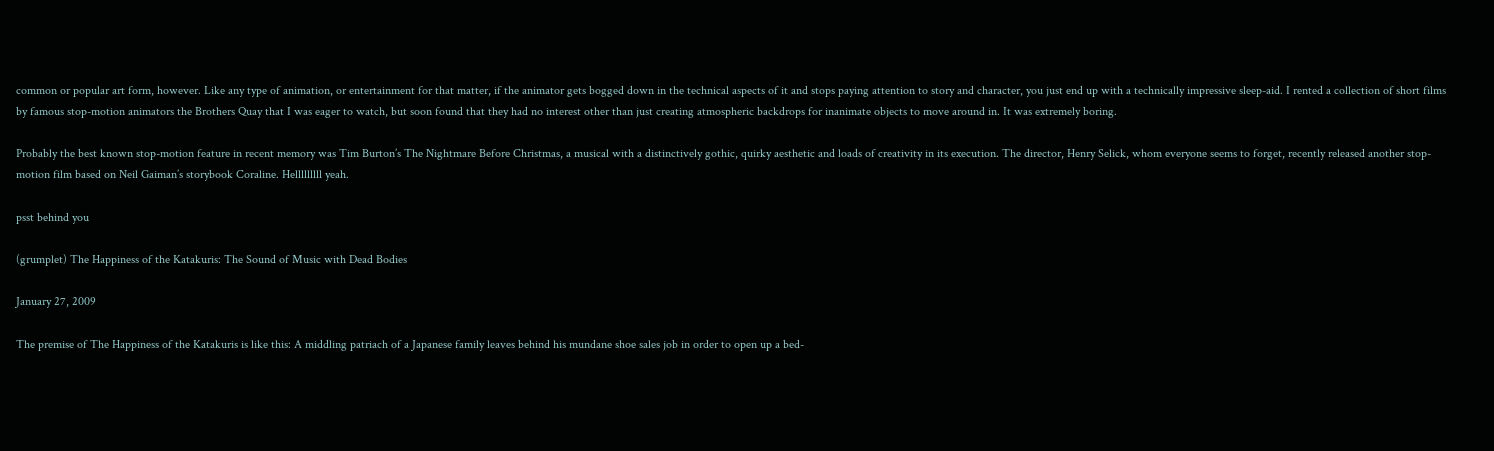common or popular art form, however. Like any type of animation, or entertainment for that matter, if the animator gets bogged down in the technical aspects of it and stops paying attention to story and character, you just end up with a technically impressive sleep-aid. I rented a collection of short films by famous stop-motion animators the Brothers Quay that I was eager to watch, but soon found that they had no interest other than just creating atmospheric backdrops for inanimate objects to move around in. It was extremely boring.

Probably the best known stop-motion feature in recent memory was Tim Burton’s The Nightmare Before Christmas, a musical with a distinctively gothic, quirky aesthetic and loads of creativity in its execution. The director, Henry Selick, whom everyone seems to forget, recently released another stop-motion film based on Neil Gaiman’s storybook Coraline. Helllllllll yeah.

psst behind you

(grumplet) The Happiness of the Katakuris: The Sound of Music with Dead Bodies

January 27, 2009

The premise of The Happiness of the Katakuris is like this: A middling patriach of a Japanese family leaves behind his mundane shoe sales job in order to open up a bed-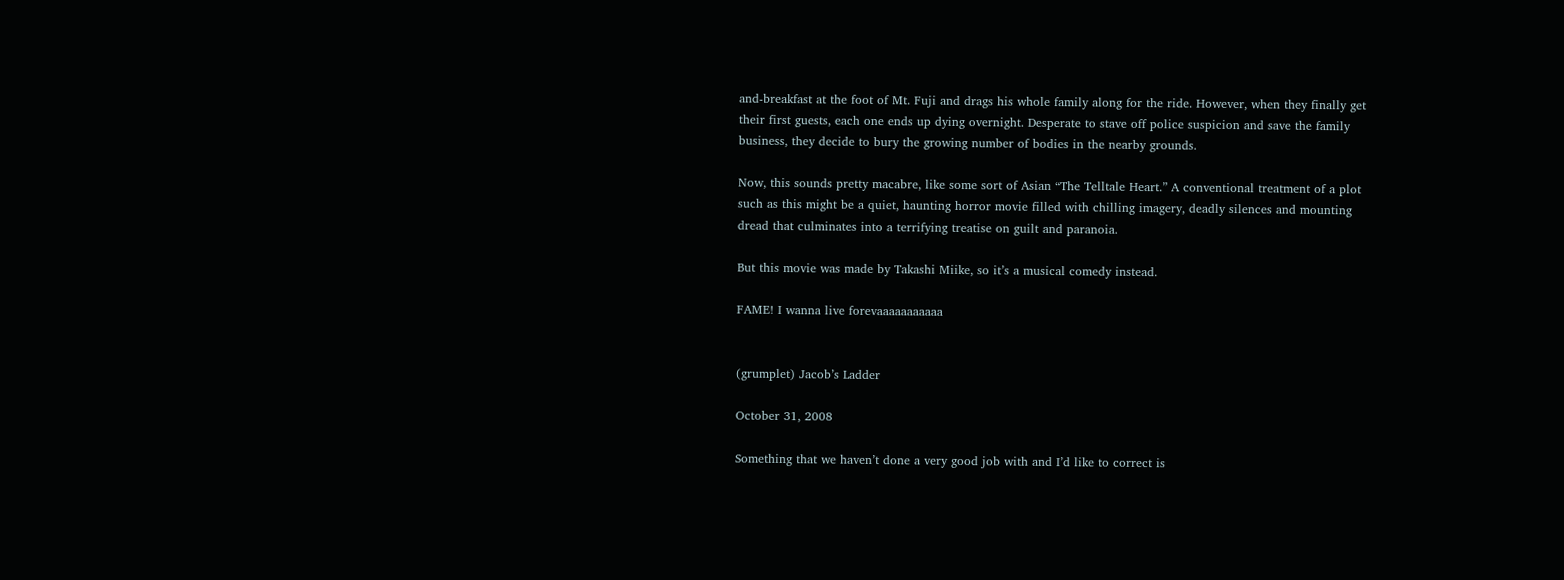and-breakfast at the foot of Mt. Fuji and drags his whole family along for the ride. However, when they finally get their first guests, each one ends up dying overnight. Desperate to stave off police suspicion and save the family business, they decide to bury the growing number of bodies in the nearby grounds.

Now, this sounds pretty macabre, like some sort of Asian “The Telltale Heart.” A conventional treatment of a plot such as this might be a quiet, haunting horror movie filled with chilling imagery, deadly silences and mounting dread that culminates into a terrifying treatise on guilt and paranoia.

But this movie was made by Takashi Miike, so it’s a musical comedy instead.

FAME! I wanna live forevaaaaaaaaaaa


(grumplet) Jacob’s Ladder

October 31, 2008

Something that we haven’t done a very good job with and I’d like to correct is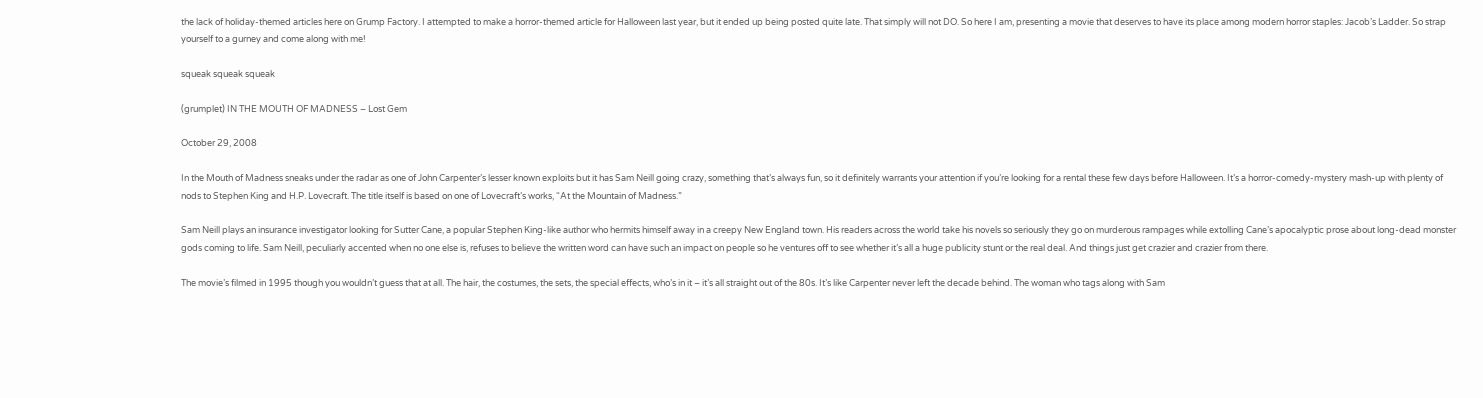the lack of holiday-themed articles here on Grump Factory. I attempted to make a horror-themed article for Halloween last year, but it ended up being posted quite late. That simply will not DO. So here I am, presenting a movie that deserves to have its place among modern horror staples: Jacob’s Ladder. So strap yourself to a gurney and come along with me!

squeak squeak squeak

(grumplet) IN THE MOUTH OF MADNESS – Lost Gem

October 29, 2008

In the Mouth of Madness sneaks under the radar as one of John Carpenter’s lesser known exploits but it has Sam Neill going crazy, something that’s always fun, so it definitely warrants your attention if you’re looking for a rental these few days before Halloween. It’s a horror-comedy-mystery mash-up with plenty of nods to Stephen King and H.P. Lovecraft. The title itself is based on one of Lovecraft’s works, “At the Mountain of Madness.”

Sam Neill plays an insurance investigator looking for Sutter Cane, a popular Stephen King-like author who hermits himself away in a creepy New England town. His readers across the world take his novels so seriously they go on murderous rampages while extolling Cane’s apocalyptic prose about long-dead monster gods coming to life. Sam Neill, peculiarly accented when no one else is, refuses to believe the written word can have such an impact on people so he ventures off to see whether it’s all a huge publicity stunt or the real deal. And things just get crazier and crazier from there.

The movie’s filmed in 1995 though you wouldn’t guess that at all. The hair, the costumes, the sets, the special effects, who’s in it – it’s all straight out of the 80s. It’s like Carpenter never left the decade behind. The woman who tags along with Sam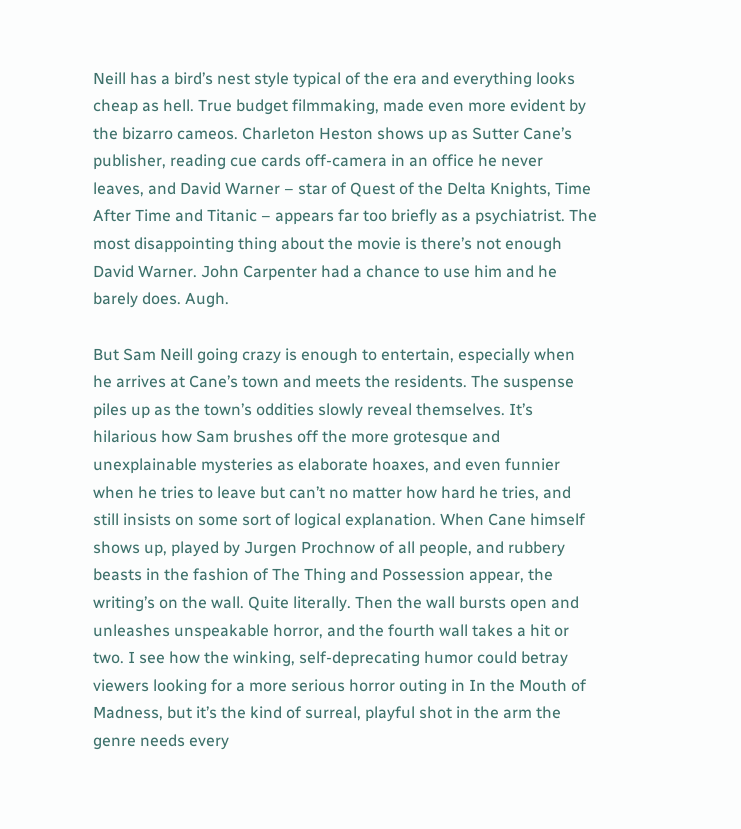Neill has a bird’s nest style typical of the era and everything looks cheap as hell. True budget filmmaking, made even more evident by the bizarro cameos. Charleton Heston shows up as Sutter Cane’s publisher, reading cue cards off-camera in an office he never leaves, and David Warner – star of Quest of the Delta Knights, Time After Time and Titanic – appears far too briefly as a psychiatrist. The most disappointing thing about the movie is there’s not enough David Warner. John Carpenter had a chance to use him and he barely does. Augh.

But Sam Neill going crazy is enough to entertain, especially when he arrives at Cane’s town and meets the residents. The suspense piles up as the town’s oddities slowly reveal themselves. It’s hilarious how Sam brushes off the more grotesque and unexplainable mysteries as elaborate hoaxes, and even funnier when he tries to leave but can’t no matter how hard he tries, and still insists on some sort of logical explanation. When Cane himself shows up, played by Jurgen Prochnow of all people, and rubbery beasts in the fashion of The Thing and Possession appear, the writing’s on the wall. Quite literally. Then the wall bursts open and unleashes unspeakable horror, and the fourth wall takes a hit or two. I see how the winking, self-deprecating humor could betray viewers looking for a more serious horror outing in In the Mouth of Madness, but it’s the kind of surreal, playful shot in the arm the genre needs every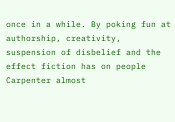once in a while. By poking fun at authorship, creativity, suspension of disbelief and the effect fiction has on people Carpenter almost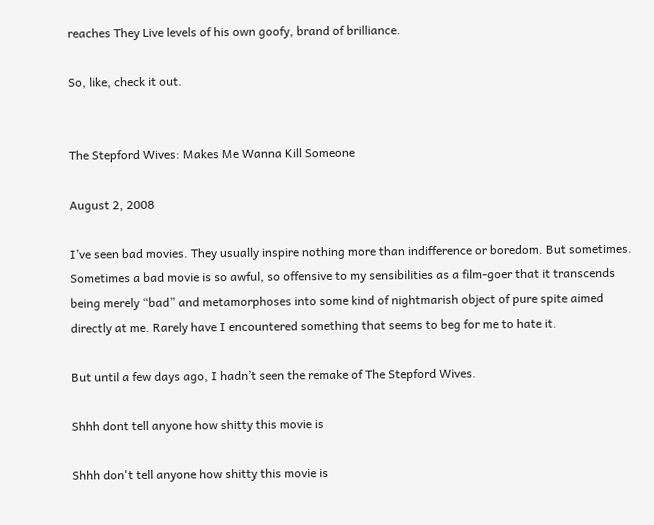reaches They Live levels of his own goofy, brand of brilliance.

So, like, check it out.


The Stepford Wives: Makes Me Wanna Kill Someone

August 2, 2008

I’ve seen bad movies. They usually inspire nothing more than indifference or boredom. But sometimes. Sometimes a bad movie is so awful, so offensive to my sensibilities as a film-goer that it transcends being merely “bad” and metamorphoses into some kind of nightmarish object of pure spite aimed directly at me. Rarely have I encountered something that seems to beg for me to hate it.

But until a few days ago, I hadn’t seen the remake of The Stepford Wives.

Shhh dont tell anyone how shitty this movie is

Shhh don't tell anyone how shitty this movie is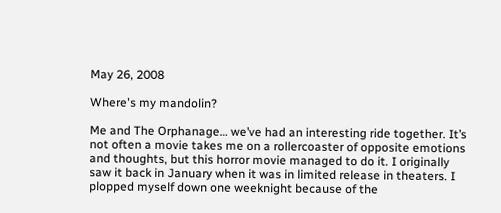May 26, 2008

Where's my mandolin?

Me and The Orphanage… we’ve had an interesting ride together. It’s not often a movie takes me on a rollercoaster of opposite emotions and thoughts, but this horror movie managed to do it. I originally saw it back in January when it was in limited release in theaters. I plopped myself down one weeknight because of the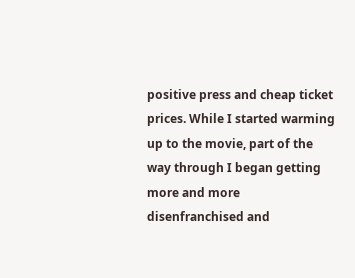positive press and cheap ticket prices. While I started warming up to the movie, part of the way through I began getting more and more disenfranchised and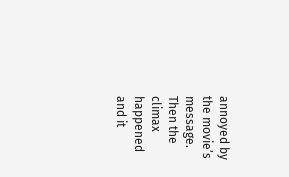annoyed by the movie’s message. Then the climax happened and it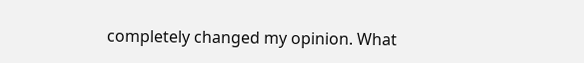completely changed my opinion. What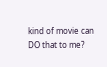kind of movie can DO that to me?